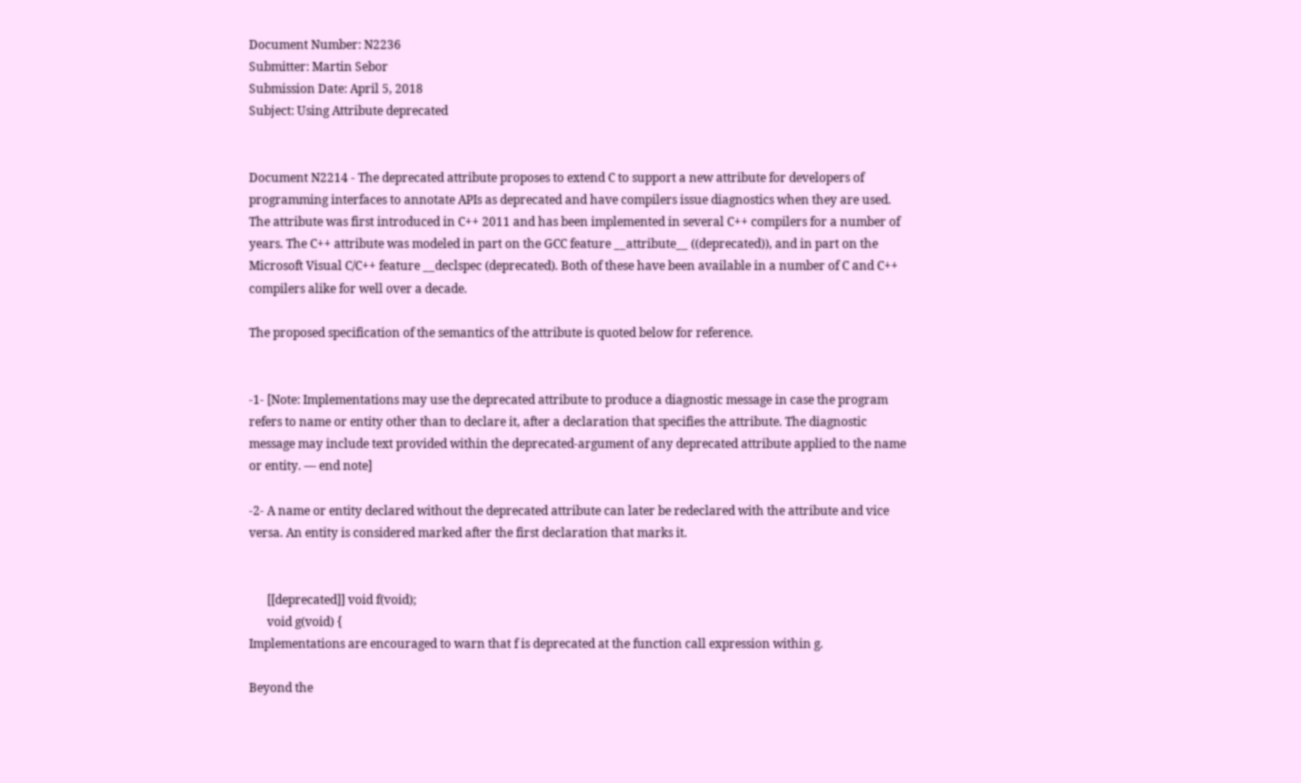Document Number: N2236
Submitter: Martin Sebor
Submission Date: April 5, 2018
Subject: Using Attribute deprecated


Document N2214 - The deprecated attribute proposes to extend C to support a new attribute for developers of programming interfaces to annotate APIs as deprecated and have compilers issue diagnostics when they are used. The attribute was first introduced in C++ 2011 and has been implemented in several C++ compilers for a number of years. The C++ attribute was modeled in part on the GCC feature __attribute__ ((deprecated)), and in part on the Microsoft Visual C/C++ feature __declspec (deprecated). Both of these have been available in a number of C and C++ compilers alike for well over a decade.

The proposed specification of the semantics of the attribute is quoted below for reference.


-1- [Note: Implementations may use the deprecated attribute to produce a diagnostic message in case the program refers to name or entity other than to declare it, after a declaration that specifies the attribute. The diagnostic message may include text provided within the deprecated-argument of any deprecated attribute applied to the name or entity. — end note]

-2- A name or entity declared without the deprecated attribute can later be redeclared with the attribute and vice versa. An entity is considered marked after the first declaration that marks it.


      [[deprecated]] void f(void);
      void g(void) {
Implementations are encouraged to warn that f is deprecated at the function call expression within g.

Beyond the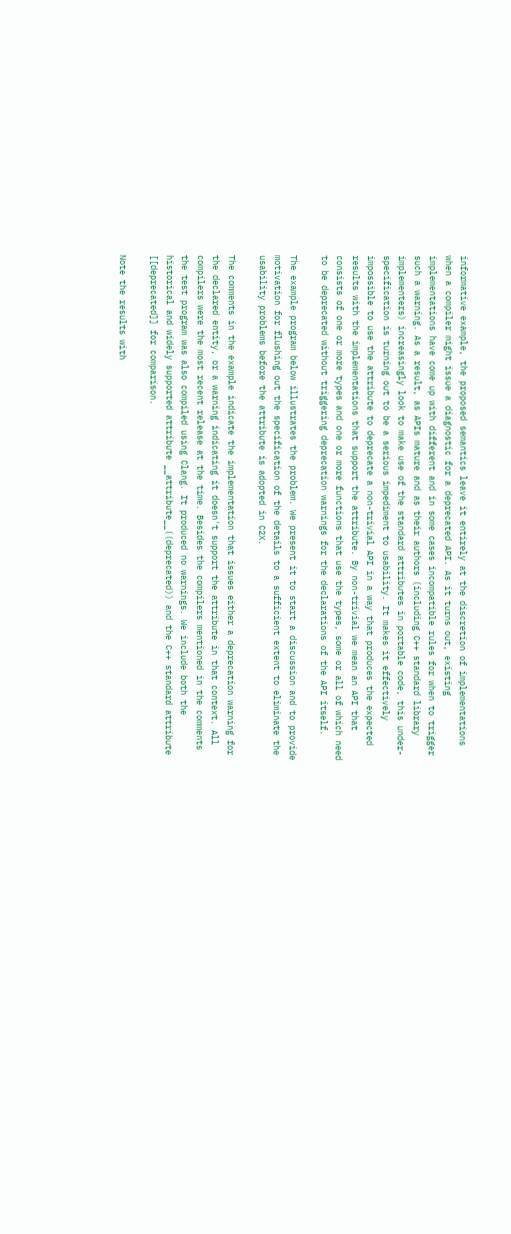informative example, the proposed semantics leave it entirely at the discretion of implementations when a compiler might issue a diagnostic for a deprecated API. As it turns out, existing implementations have come up with different and in some cases incompatible rules for when to trigger such a warning. As a result, as APIs mature and as their authors (including C++ standard library implementers) increasingly look to make use of the standard attributes in portable code, this under-specification is turning out to be a serious impediment to usability. It makes it effectively impossible to use the attribute to deprecate a non-trivial API in a way that produces the expected results with the implementations that support the attribute. By non-trivial we mean an API that consists of one or more types and one or more functions that use the types, some or all of which need to be deprecated without triggering deprecation warnings for the declarations of the API itself.

The example program below illustrates the problem. We present it to start a discussion and to provide motivation for flushing out the specification of the details to a sufficient extent to eliminate the usability problems before the attribute is adopted in C2X.

The comments in the example indicate the implementation that issues either a deprecation warning for the declared entity, or a warning indicating it doesn't support the attribute in that context. All compilers were the most recent release at the time. Besides the compilers mentioned in the comments the test program was also compiled using Clang. It produced no warnings. We include both the historical and widely supported attribute __attribute__((deprecated)) and the C++ standard attribute [[deprecated]] for comparison.

Note the results with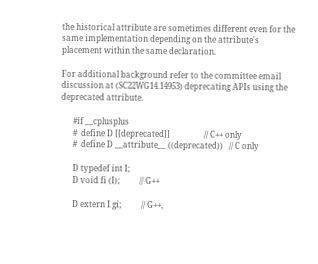the historical attribute are sometimes different even for the same implementation depending on the attribute's placement within the same declaration.

For additional background refer to the committee email discussion at (SC22WG14.14953) deprecating APIs using the deprecated attribute.

      #if __cplusplus
      #  define D [[deprecated]]                 // C++ only
      #  define D __attribute__ ((deprecated))   // C only

      D typedef int I;
      D void fi (I);          // G++

      D extern I gi;          // G++,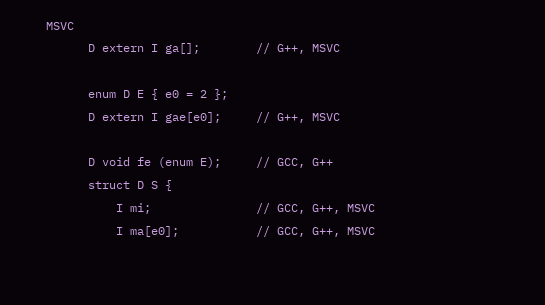MSVC
      D extern I ga[];        // G++, MSVC

      enum D E { e0 = 2 };
      D extern I gae[e0];     // G++, MSVC

      D void fe (enum E);     // GCC, G++
      struct D S {
          I mi;               // GCC, G++, MSVC
          I ma[e0];           // GCC, G++, MSVC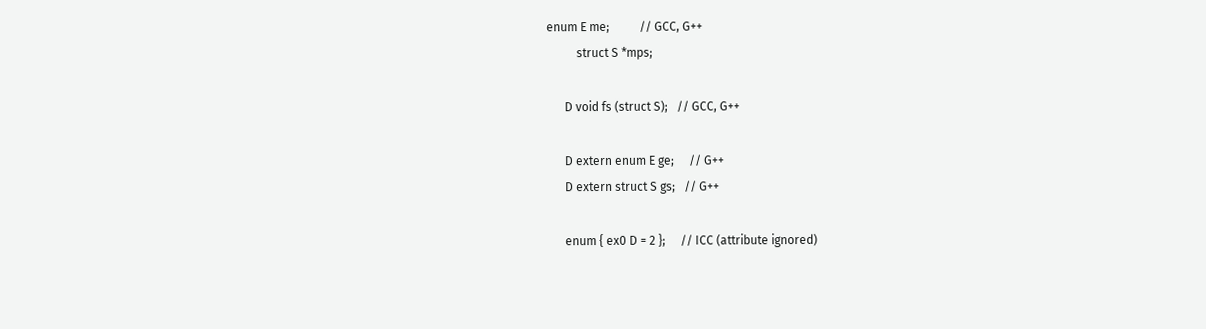enum E me;          // GCC, G++
          struct S *mps;

      D void fs (struct S);   // GCC, G++

      D extern enum E ge;     // G++
      D extern struct S gs;   // G++

      enum { ex0 D = 2 };     // ICC (attribute ignored)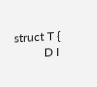struct T {
          D I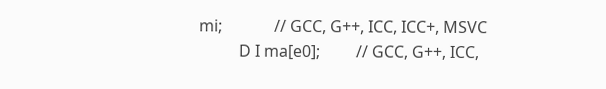mi;             // GCC, G++, ICC, ICC+, MSVC
          D I ma[e0];         // GCC, G++, ICC,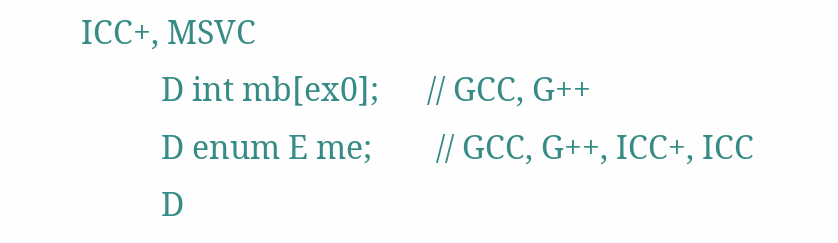ICC+, MSVC
          D int mb[ex0];      // GCC, G++
          D enum E me;        // GCC, G++, ICC+, ICC
          D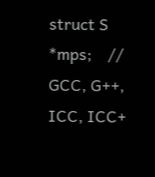struct S *mps;    // GCC, G++, ICC, ICC+